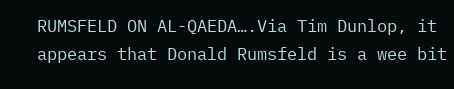RUMSFELD ON AL-QAEDA….Via Tim Dunlop, it appears that Donald Rumsfeld is a wee bit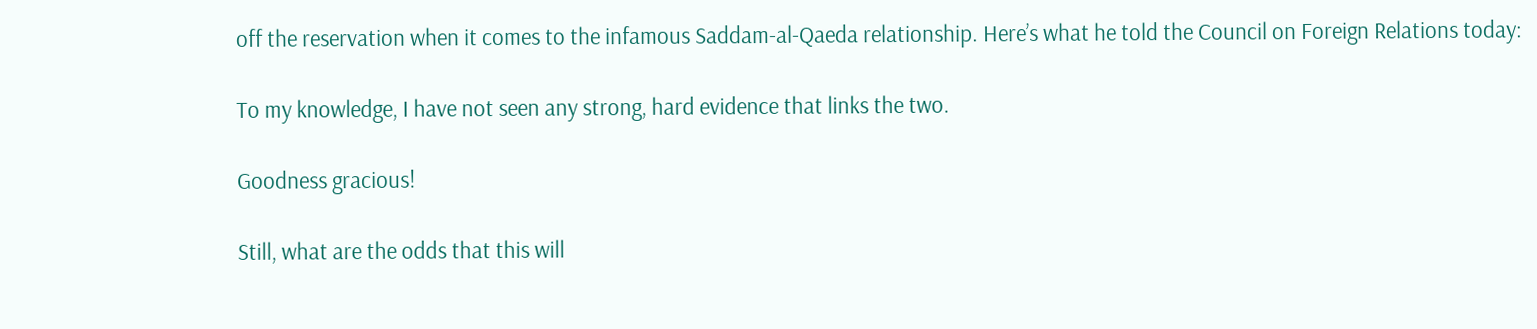off the reservation when it comes to the infamous Saddam-al-Qaeda relationship. Here’s what he told the Council on Foreign Relations today:

To my knowledge, I have not seen any strong, hard evidence that links the two.

Goodness gracious!

Still, what are the odds that this will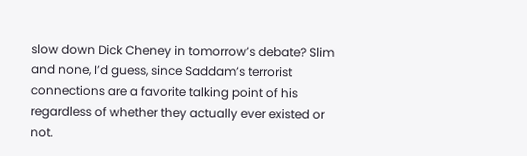slow down Dick Cheney in tomorrow’s debate? Slim and none, I’d guess, since Saddam’s terrorist connections are a favorite talking point of his regardless of whether they actually ever existed or not.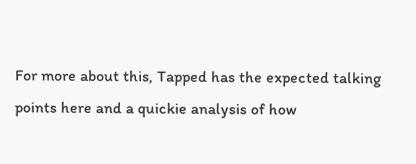For more about this, Tapped has the expected talking points here and a quickie analysis of how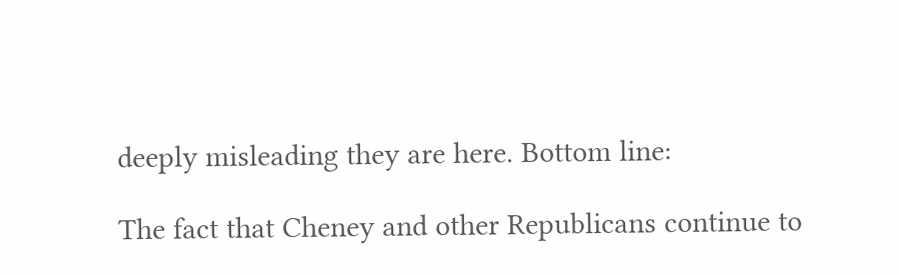deeply misleading they are here. Bottom line:

The fact that Cheney and other Republicans continue to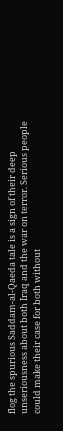flog the spurious Saddam-al-Qaeda tale is a sign of their deep unseriousness about both Iraq and the war on terror. Serious people could make their case for both without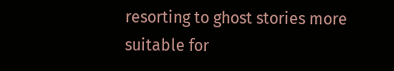resorting to ghost stories more suitable for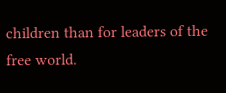children than for leaders of the free world.